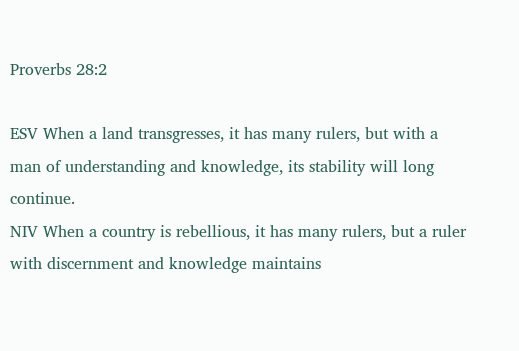Proverbs 28:2

ESV When a land transgresses, it has many rulers, but with a man of understanding and knowledge, its stability will long continue.
NIV When a country is rebellious, it has many rulers, but a ruler with discernment and knowledge maintains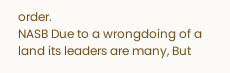order.
NASB Due to a wrongdoing of a land its leaders are many, But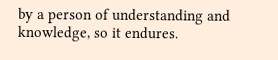by a person of understanding and knowledge, so it endures.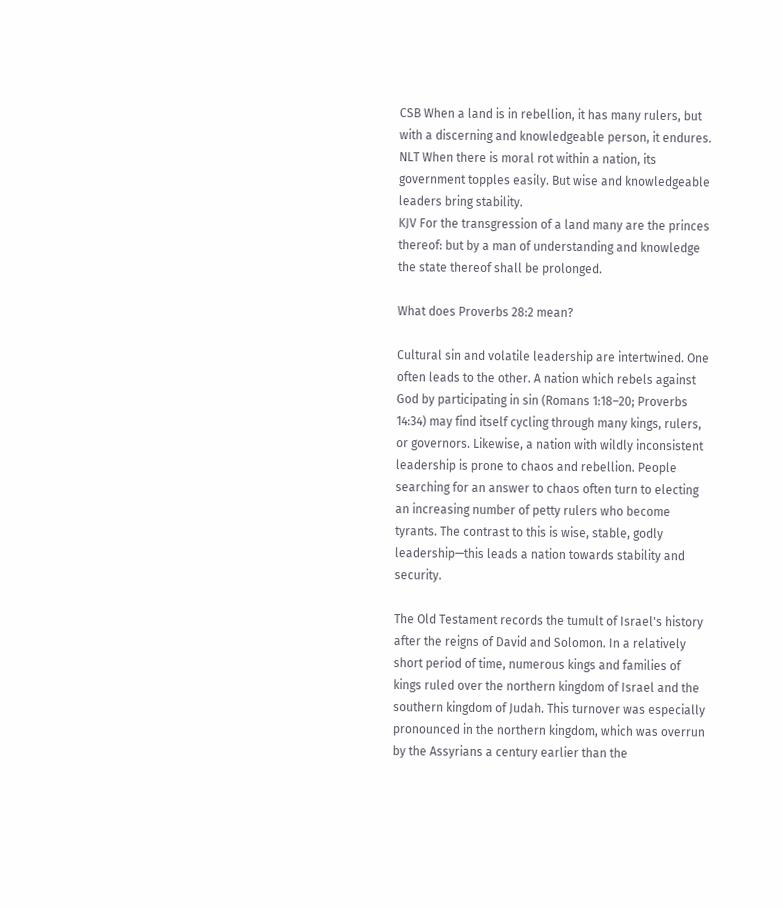CSB When a land is in rebellion, it has many rulers, but with a discerning and knowledgeable person, it endures.
NLT When there is moral rot within a nation, its government topples easily. But wise and knowledgeable leaders bring stability.
KJV For the transgression of a land many are the princes thereof: but by a man of understanding and knowledge the state thereof shall be prolonged.

What does Proverbs 28:2 mean?

Cultural sin and volatile leadership are intertwined. One often leads to the other. A nation which rebels against God by participating in sin (Romans 1:18–20; Proverbs 14:34) may find itself cycling through many kings, rulers, or governors. Likewise, a nation with wildly inconsistent leadership is prone to chaos and rebellion. People searching for an answer to chaos often turn to electing an increasing number of petty rulers who become tyrants. The contrast to this is wise, stable, godly leadership—this leads a nation towards stability and security.

The Old Testament records the tumult of Israel's history after the reigns of David and Solomon. In a relatively short period of time, numerous kings and families of kings ruled over the northern kingdom of Israel and the southern kingdom of Judah. This turnover was especially pronounced in the northern kingdom, which was overrun by the Assyrians a century earlier than the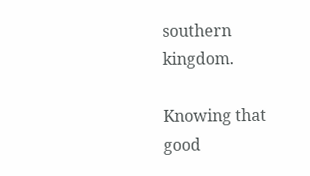southern kingdom.

Knowing that good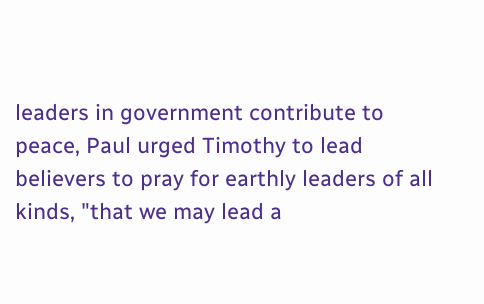leaders in government contribute to peace, Paul urged Timothy to lead believers to pray for earthly leaders of all kinds, "that we may lead a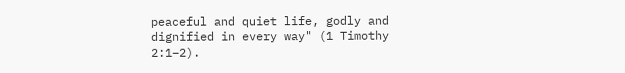peaceful and quiet life, godly and dignified in every way" (1 Timothy 2:1–2).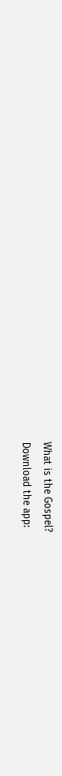What is the Gospel?
Download the app: